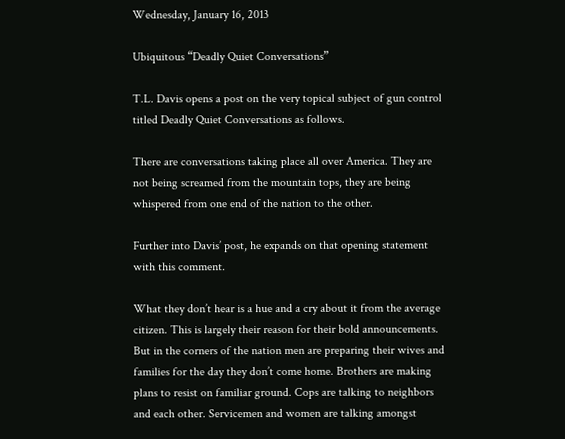Wednesday, January 16, 2013

Ubiquitous “Deadly Quiet Conversations”

T.L. Davis opens a post on the very topical subject of gun control titled Deadly Quiet Conversations as follows.

There are conversations taking place all over America. They are not being screamed from the mountain tops, they are being whispered from one end of the nation to the other.

Further into Davis’ post, he expands on that opening statement with this comment.

What they don’t hear is a hue and a cry about it from the average citizen. This is largely their reason for their bold announcements. But in the corners of the nation men are preparing their wives and families for the day they don’t come home. Brothers are making plans to resist on familiar ground. Cops are talking to neighbors and each other. Servicemen and women are talking amongst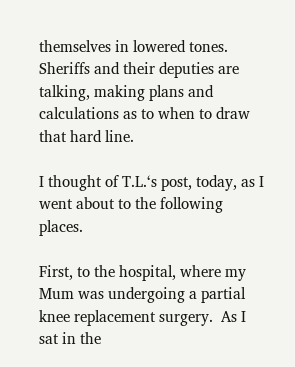themselves in lowered tones. Sheriffs and their deputies are talking, making plans and calculations as to when to draw that hard line.

I thought of T.L.‘s post, today, as I went about to the following places.

First, to the hospital, where my Mum was undergoing a partial knee replacement surgery.  As I sat in the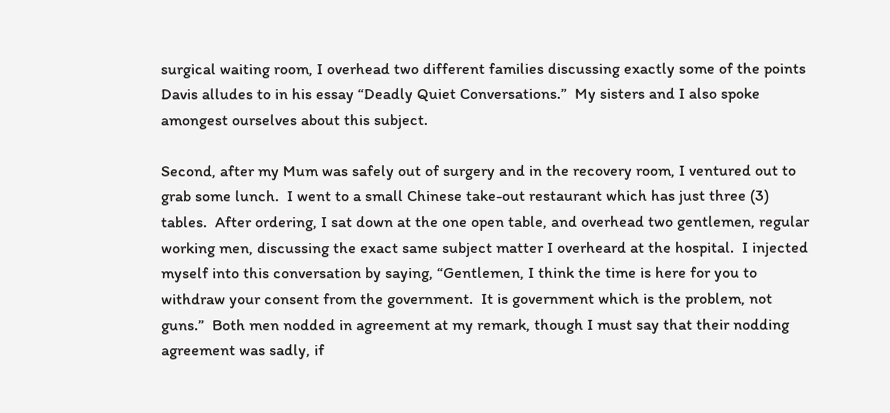surgical waiting room, I overhead two different families discussing exactly some of the points Davis alludes to in his essay “Deadly Quiet Conversations.”  My sisters and I also spoke amongest ourselves about this subject.

Second, after my Mum was safely out of surgery and in the recovery room, I ventured out to grab some lunch.  I went to a small Chinese take-out restaurant which has just three (3) tables.  After ordering, I sat down at the one open table, and overhead two gentlemen, regular working men, discussing the exact same subject matter I overheard at the hospital.  I injected myself into this conversation by saying, “Gentlemen, I think the time is here for you to withdraw your consent from the government.  It is government which is the problem, not guns.”  Both men nodded in agreement at my remark, though I must say that their nodding agreement was sadly, if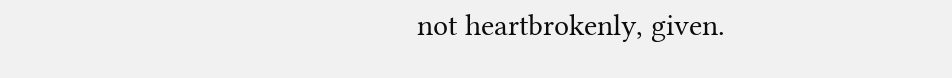not heartbrokenly, given.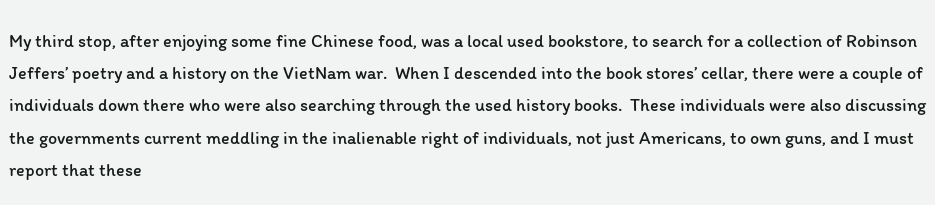My third stop, after enjoying some fine Chinese food, was a local used bookstore, to search for a collection of Robinson Jeffers’ poetry and a history on the VietNam war.  When I descended into the book stores’ cellar, there were a couple of individuals down there who were also searching through the used history books.  These individuals were also discussing the governments current meddling in the inalienable right of individuals, not just Americans, to own guns, and I must report that these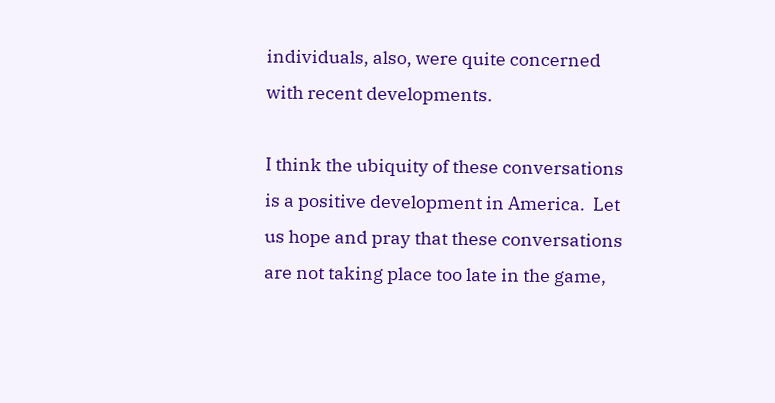individuals, also, were quite concerned with recent developments.

I think the ubiquity of these conversations is a positive development in America.  Let us hope and pray that these conversations are not taking place too late in the game,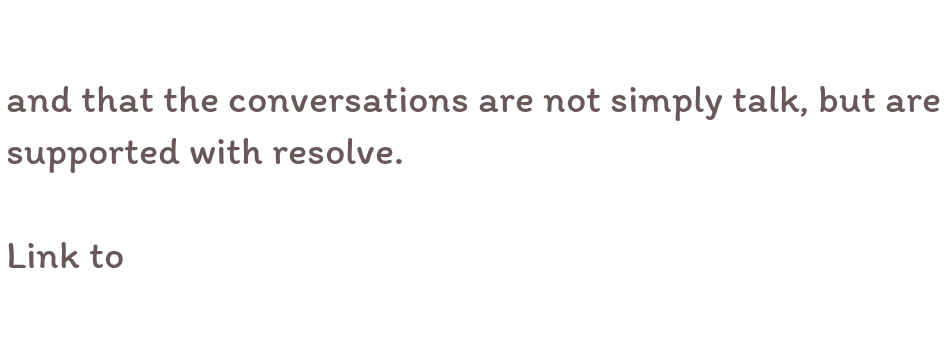and that the conversations are not simply talk, but are supported with resolve.

Link to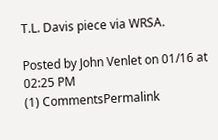T.L. Davis piece via WRSA.

Posted by John Venlet on 01/16 at 02:25 PM
(1) CommentsPermalink